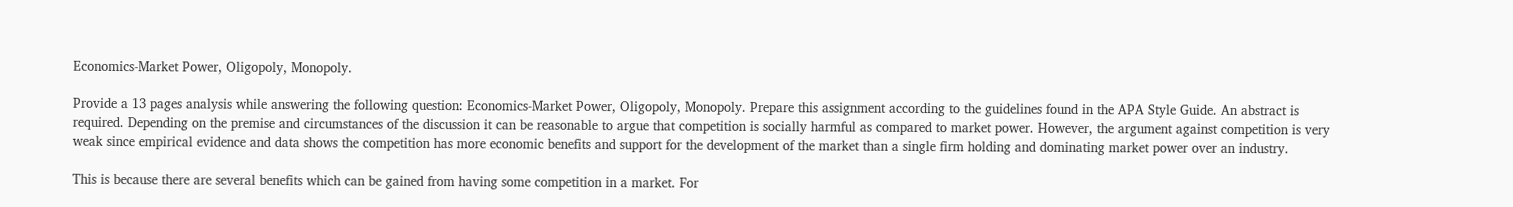Economics-Market Power, Oligopoly, Monopoly.

Provide a 13 pages analysis while answering the following question: Economics-Market Power, Oligopoly, Monopoly. Prepare this assignment according to the guidelines found in the APA Style Guide. An abstract is required. Depending on the premise and circumstances of the discussion it can be reasonable to argue that competition is socially harmful as compared to market power. However, the argument against competition is very weak since empirical evidence and data shows the competition has more economic benefits and support for the development of the market than a single firm holding and dominating market power over an industry.

This is because there are several benefits which can be gained from having some competition in a market. For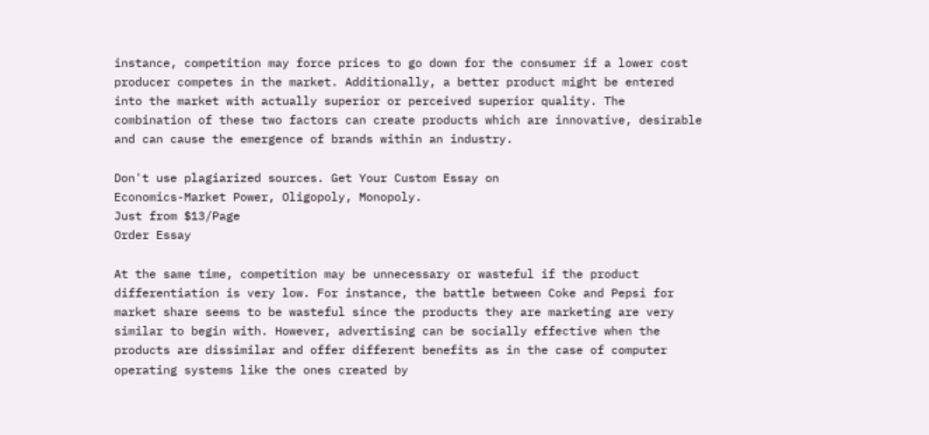instance, competition may force prices to go down for the consumer if a lower cost producer competes in the market. Additionally, a better product might be entered into the market with actually superior or perceived superior quality. The combination of these two factors can create products which are innovative, desirable and can cause the emergence of brands within an industry.

Don't use plagiarized sources. Get Your Custom Essay on
Economics-Market Power, Oligopoly, Monopoly.
Just from $13/Page
Order Essay

At the same time, competition may be unnecessary or wasteful if the product differentiation is very low. For instance, the battle between Coke and Pepsi for market share seems to be wasteful since the products they are marketing are very similar to begin with. However, advertising can be socially effective when the products are dissimilar and offer different benefits as in the case of computer operating systems like the ones created by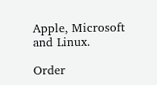Apple, Microsoft and Linux.

Order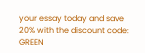your essay today and save 20% with the discount code: GREEN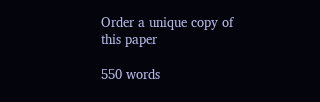Order a unique copy of this paper

550 words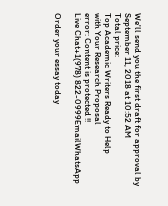We'll send you the first draft for approval by September 11, 2018 at 10:52 AM
Total price:
Top Academic Writers Ready to Help
with Your Research Proposal
error: Content is protected !!
Live Chat+1(978) 822-0999EmailWhatsApp

Order your essay today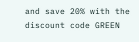and save 20% with the discount code GREEN